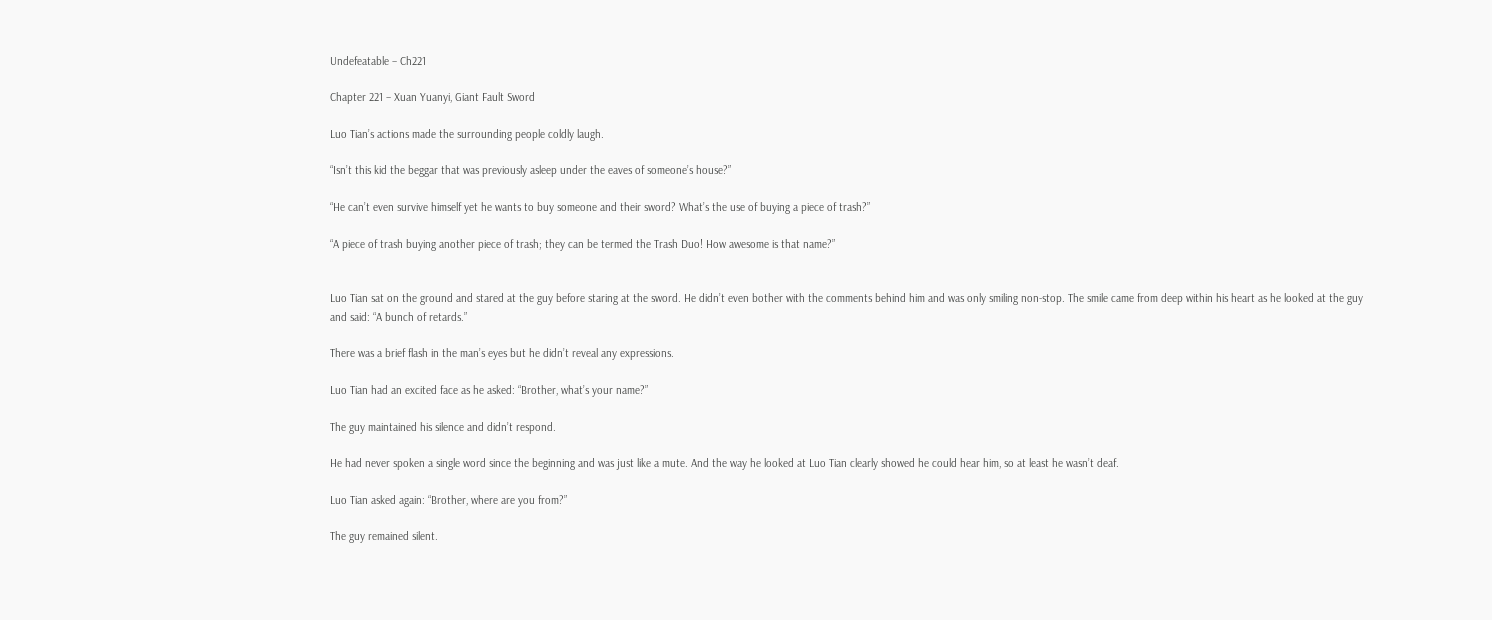Undefeatable – Ch221

Chapter 221 – Xuan Yuanyi, Giant Fault Sword

Luo Tian’s actions made the surrounding people coldly laugh.

“Isn’t this kid the beggar that was previously asleep under the eaves of someone’s house?”

“He can’t even survive himself yet he wants to buy someone and their sword? What’s the use of buying a piece of trash?”

“A piece of trash buying another piece of trash; they can be termed the Trash Duo! How awesome is that name?”


Luo Tian sat on the ground and stared at the guy before staring at the sword. He didn’t even bother with the comments behind him and was only smiling non-stop. The smile came from deep within his heart as he looked at the guy and said: “A bunch of retards.”

There was a brief flash in the man’s eyes but he didn’t reveal any expressions.

Luo Tian had an excited face as he asked: “Brother, what’s your name?”

The guy maintained his silence and didn’t respond.

He had never spoken a single word since the beginning and was just like a mute. And the way he looked at Luo Tian clearly showed he could hear him, so at least he wasn’t deaf.

Luo Tian asked again: “Brother, where are you from?”

The guy remained silent.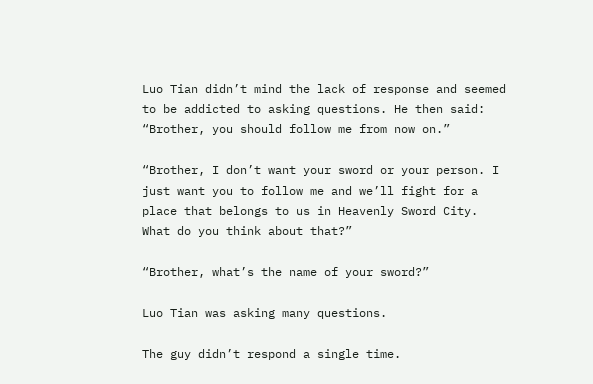Luo Tian didn’t mind the lack of response and seemed to be addicted to asking questions. He then said: “Brother, you should follow me from now on.”

“Brother, I don’t want your sword or your person. I just want you to follow me and we’ll fight for a place that belongs to us in Heavenly Sword City. What do you think about that?”

“Brother, what’s the name of your sword?”

Luo Tian was asking many questions.

The guy didn’t respond a single time.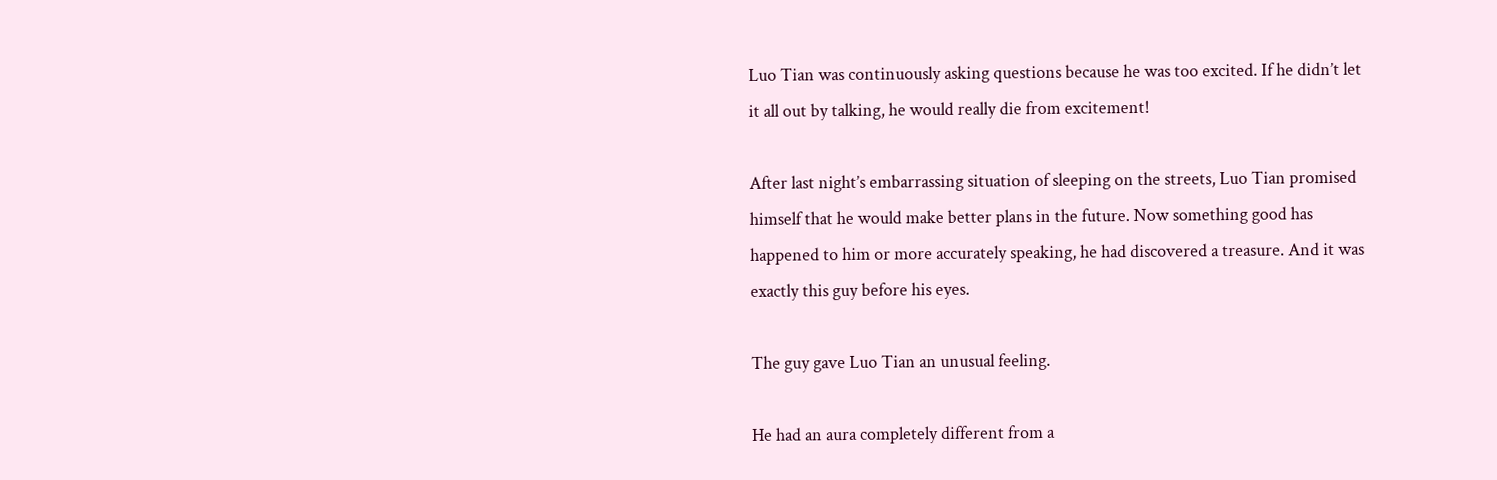Luo Tian was continuously asking questions because he was too excited. If he didn’t let it all out by talking, he would really die from excitement!

After last night’s embarrassing situation of sleeping on the streets, Luo Tian promised himself that he would make better plans in the future. Now something good has happened to him or more accurately speaking, he had discovered a treasure. And it was exactly this guy before his eyes.

The guy gave Luo Tian an unusual feeling.

He had an aura completely different from a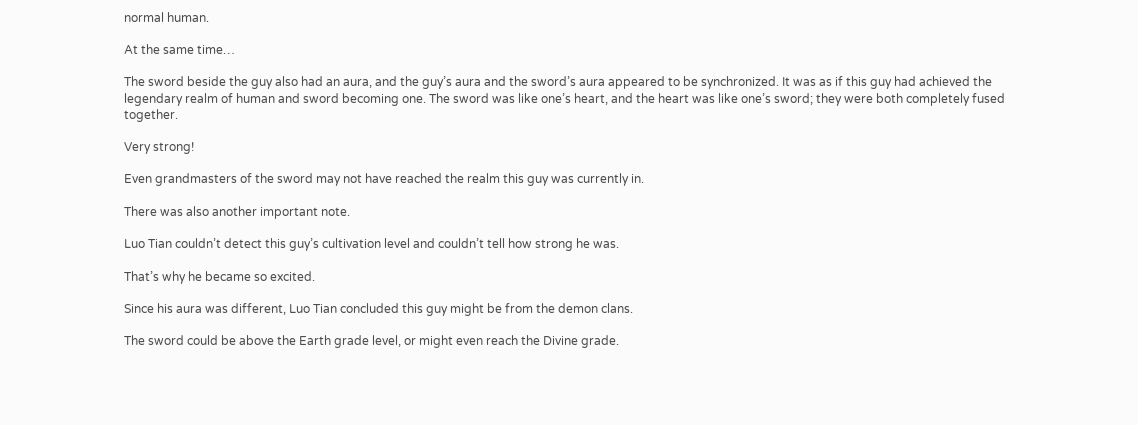normal human.

At the same time…

The sword beside the guy also had an aura, and the guy’s aura and the sword’s aura appeared to be synchronized. It was as if this guy had achieved the legendary realm of human and sword becoming one. The sword was like one’s heart, and the heart was like one’s sword; they were both completely fused together.

Very strong!

Even grandmasters of the sword may not have reached the realm this guy was currently in.

There was also another important note.

Luo Tian couldn’t detect this guy’s cultivation level and couldn’t tell how strong he was.

That’s why he became so excited.

Since his aura was different, Luo Tian concluded this guy might be from the demon clans.

The sword could be above the Earth grade level, or might even reach the Divine grade.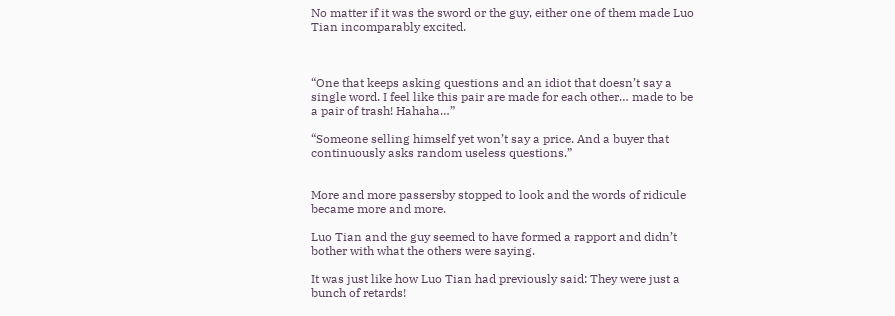No matter if it was the sword or the guy, either one of them made Luo Tian incomparably excited.



“One that keeps asking questions and an idiot that doesn’t say a single word. I feel like this pair are made for each other… made to be a pair of trash! Hahaha…”

“Someone selling himself yet won’t say a price. And a buyer that continuously asks random useless questions.”


More and more passersby stopped to look and the words of ridicule became more and more.

Luo Tian and the guy seemed to have formed a rapport and didn’t bother with what the others were saying.

It was just like how Luo Tian had previously said: They were just a bunch of retards!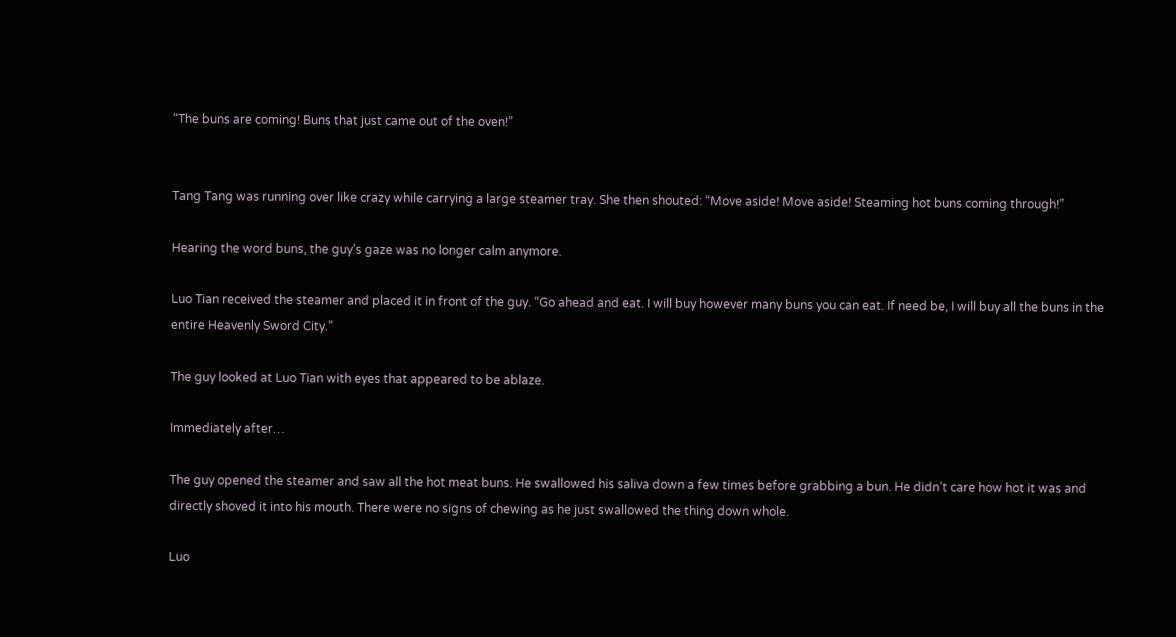“The buns are coming! Buns that just came out of the oven!”


Tang Tang was running over like crazy while carrying a large steamer tray. She then shouted: “Move aside! Move aside! Steaming hot buns coming through!”

Hearing the word buns, the guy’s gaze was no longer calm anymore.

Luo Tian received the steamer and placed it in front of the guy. “Go ahead and eat. I will buy however many buns you can eat. If need be, I will buy all the buns in the entire Heavenly Sword City.”

The guy looked at Luo Tian with eyes that appeared to be ablaze.

Immediately after…

The guy opened the steamer and saw all the hot meat buns. He swallowed his saliva down a few times before grabbing a bun. He didn’t care how hot it was and directly shoved it into his mouth. There were no signs of chewing as he just swallowed the thing down whole.

Luo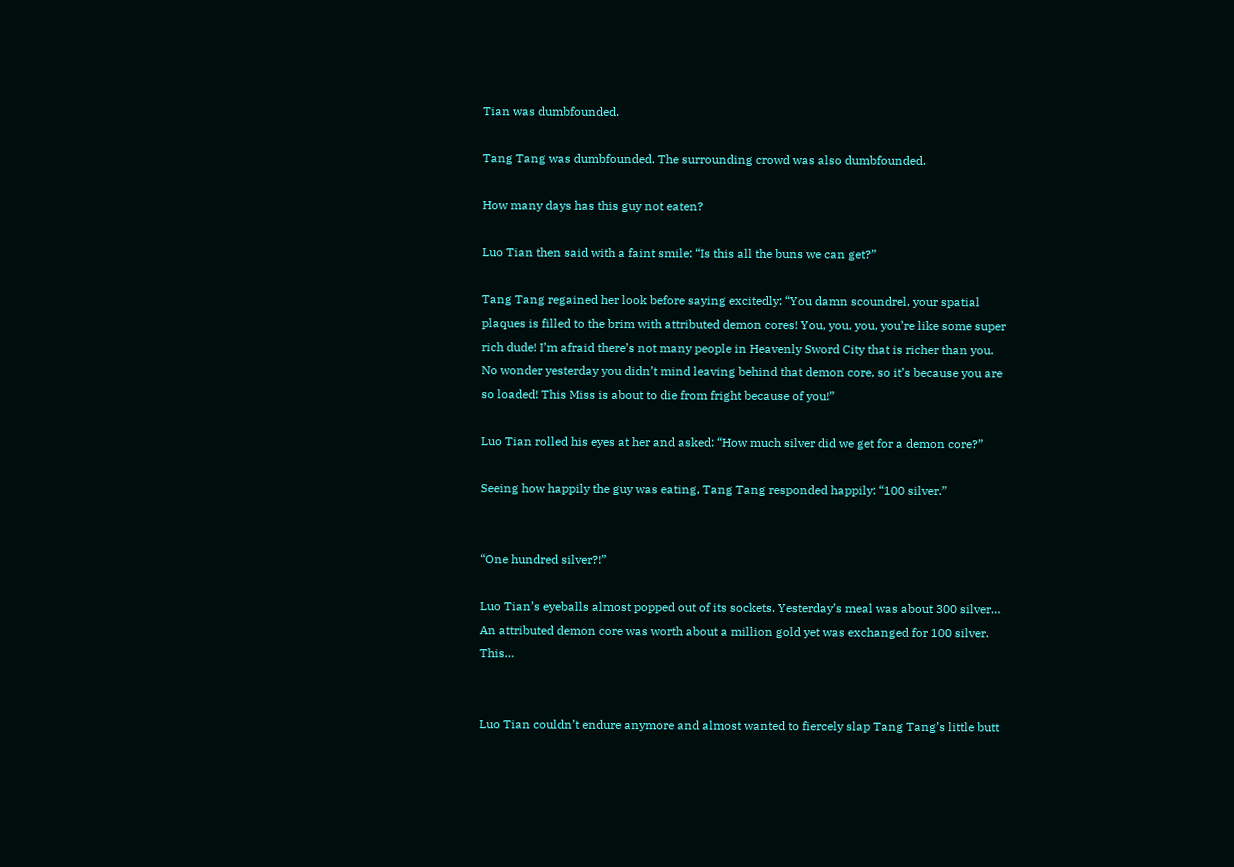Tian was dumbfounded.

Tang Tang was dumbfounded. The surrounding crowd was also dumbfounded.

How many days has this guy not eaten?

Luo Tian then said with a faint smile: “Is this all the buns we can get?”

Tang Tang regained her look before saying excitedly: “You damn scoundrel, your spatial plaques is filled to the brim with attributed demon cores! You, you, you, you’re like some super rich dude! I’m afraid there’s not many people in Heavenly Sword City that is richer than you. No wonder yesterday you didn’t mind leaving behind that demon core, so it’s because you are so loaded! This Miss is about to die from fright because of you!”

Luo Tian rolled his eyes at her and asked: “How much silver did we get for a demon core?”

Seeing how happily the guy was eating, Tang Tang responded happily: “100 silver.”


“One hundred silver?!”

Luo Tian’s eyeballs almost popped out of its sockets. Yesterday’s meal was about 300 silver… An attributed demon core was worth about a million gold yet was exchanged for 100 silver. This…


Luo Tian couldn’t endure anymore and almost wanted to fiercely slap Tang Tang’s little butt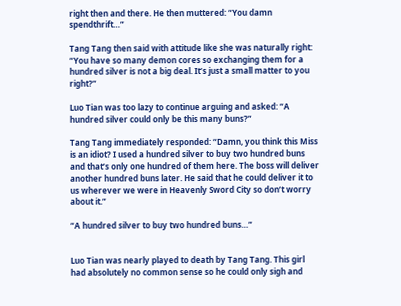right then and there. He then muttered: “You damn spendthrift…”

Tang Tang then said with attitude like she was naturally right: “You have so many demon cores so exchanging them for a hundred silver is not a big deal. It’s just a small matter to you right?”

Luo Tian was too lazy to continue arguing and asked: “A hundred silver could only be this many buns?”

Tang Tang immediately responded: “Damn, you think this Miss is an idiot? I used a hundred silver to buy two hundred buns and that’s only one hundred of them here. The boss will deliver another hundred buns later. He said that he could deliver it to us wherever we were in Heavenly Sword City so don’t worry about it.”

“A hundred silver to buy two hundred buns…”


Luo Tian was nearly played to death by Tang Tang. This girl had absolutely no common sense so he could only sigh and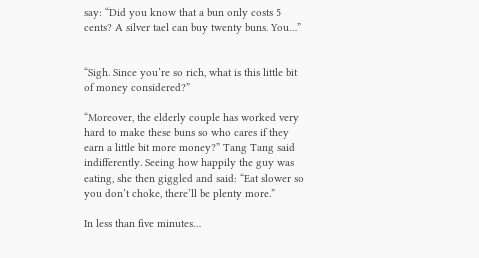say: “Did you know that a bun only costs 5 cents? A silver tael can buy twenty buns. You…”


“Sigh. Since you’re so rich, what is this little bit of money considered?”

“Moreover, the elderly couple has worked very hard to make these buns so who cares if they earn a little bit more money?” Tang Tang said indifferently. Seeing how happily the guy was eating, she then giggled and said: “Eat slower so you don’t choke, there’ll be plenty more.”

In less than five minutes…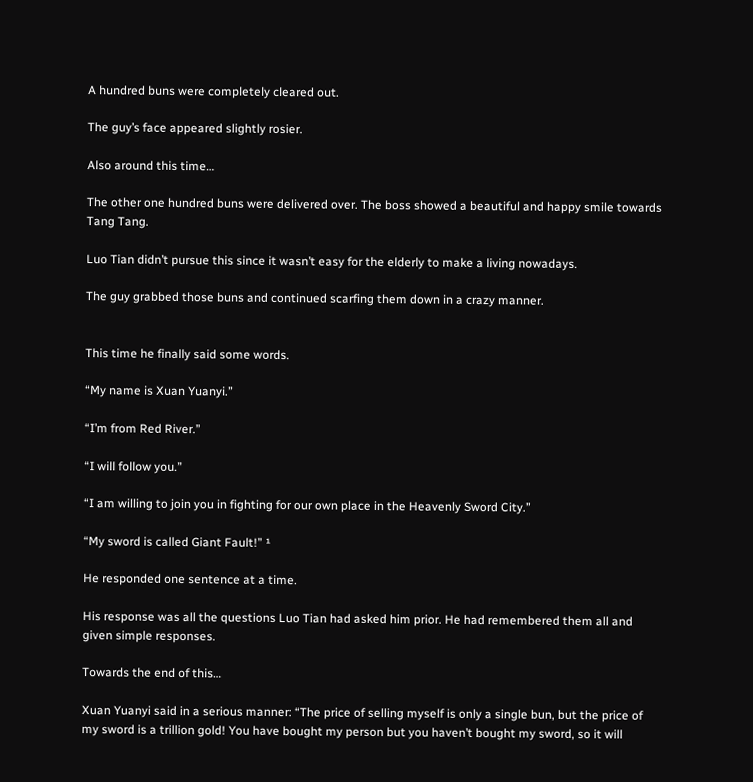A hundred buns were completely cleared out.

The guy’s face appeared slightly rosier.

Also around this time…

The other one hundred buns were delivered over. The boss showed a beautiful and happy smile towards Tang Tang.

Luo Tian didn’t pursue this since it wasn’t easy for the elderly to make a living nowadays.

The guy grabbed those buns and continued scarfing them down in a crazy manner.


This time he finally said some words.

“My name is Xuan Yuanyi.”

“I’m from Red River.”

“I will follow you.”

“I am willing to join you in fighting for our own place in the Heavenly Sword City.”

“My sword is called Giant Fault!” ¹

He responded one sentence at a time.

His response was all the questions Luo Tian had asked him prior. He had remembered them all and given simple responses.

Towards the end of this…

Xuan Yuanyi said in a serious manner: “The price of selling myself is only a single bun, but the price of my sword is a trillion gold! You have bought my person but you haven’t bought my sword, so it will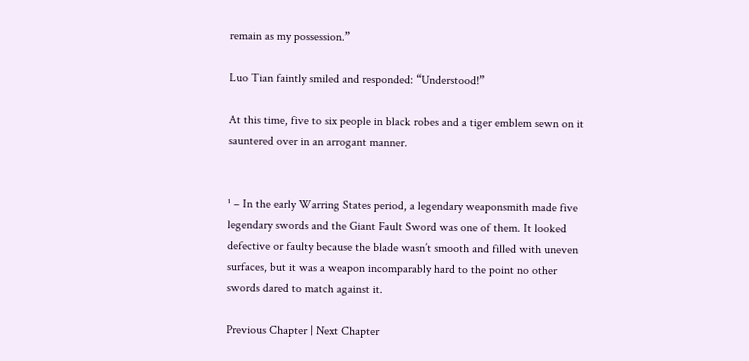remain as my possession.”

Luo Tian faintly smiled and responded: “Understood!”

At this time, five to six people in black robes and a tiger emblem sewn on it sauntered over in an arrogant manner.


¹ – In the early Warring States period, a legendary weaponsmith made five legendary swords and the Giant Fault Sword was one of them. It looked defective or faulty because the blade wasn’t smooth and filled with uneven surfaces, but it was a weapon incomparably hard to the point no other swords dared to match against it.

Previous Chapter | Next Chapter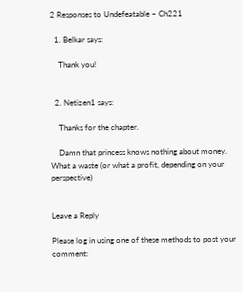2 Responses to Undefeatable – Ch221

  1. Belkar says:

    Thank you!


  2. Netizen1 says:

    Thanks for the chapter.

    Damn that princess knows nothing about money. What a waste (or what a profit, depending on your perspective)


Leave a Reply

Please log in using one of these methods to post your comment: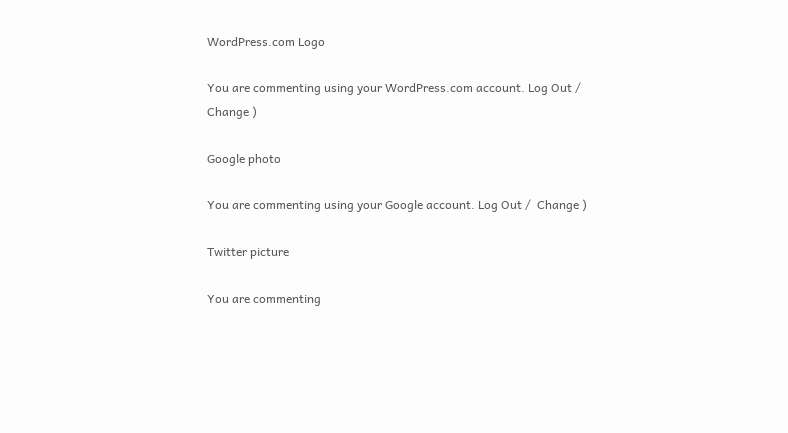WordPress.com Logo

You are commenting using your WordPress.com account. Log Out /  Change )

Google photo

You are commenting using your Google account. Log Out /  Change )

Twitter picture

You are commenting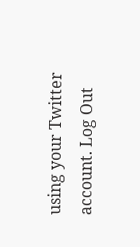using your Twitter account. Log Out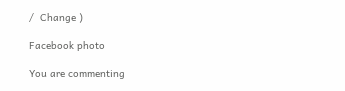/  Change )

Facebook photo

You are commenting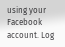using your Facebook account. Log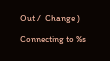Out /  Change )

Connecting to %s